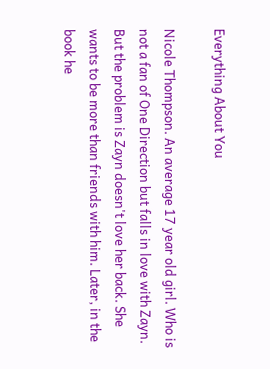Everything About You

Nicole Thompson. An average 17 year old girl. Who is not a fan of One Direction but falls in love with Zayn. But the problem is Zayn doesn't love her back. She wants to be more than friends with him. Later, in the book he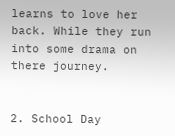learns to love her back. While they run into some drama on there journey.


2. School Day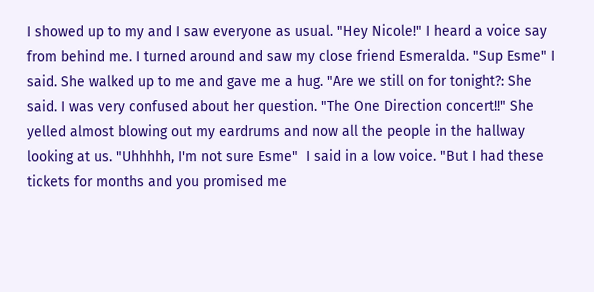I showed up to my and I saw everyone as usual. "Hey Nicole!" I heard a voice say from behind me. I turned around and saw my close friend Esmeralda. "Sup Esme" I said. She walked up to me and gave me a hug. "Are we still on for tonight?: She said. I was very confused about her question. "The One Direction concert!!" She yelled almost blowing out my eardrums and now all the people in the hallway looking at us. "Uhhhhh, I'm not sure Esme"  I said in a low voice. "But I had these tickets for months and you promised me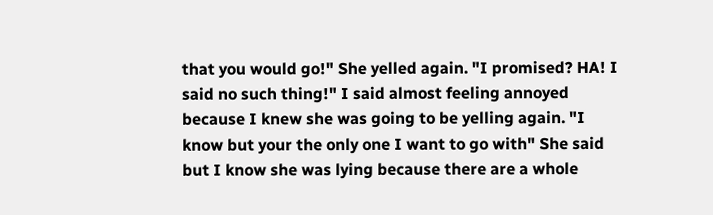that you would go!" She yelled again. "I promised? HA! I said no such thing!" I said almost feeling annoyed because I knew she was going to be yelling again. "I know but your the only one I want to go with" She said but I know she was lying because there are a whole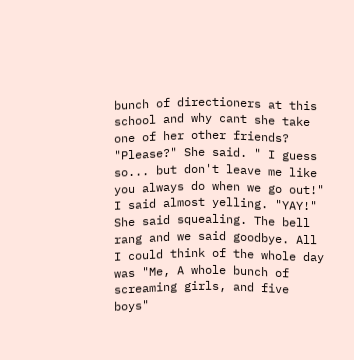bunch of directioners at this school and why cant she take one of her other friends? "Please?" She said. " I guess so... but don't leave me like you always do when we go out!" I said almost yelling. "YAY!" She said squealing. The bell rang and we said goodbye. All I could think of the whole day was "Me, A whole bunch of screaming girls, and five boys"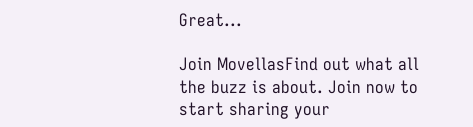Great...

Join MovellasFind out what all the buzz is about. Join now to start sharing your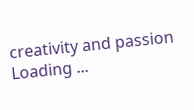creativity and passion
Loading ...